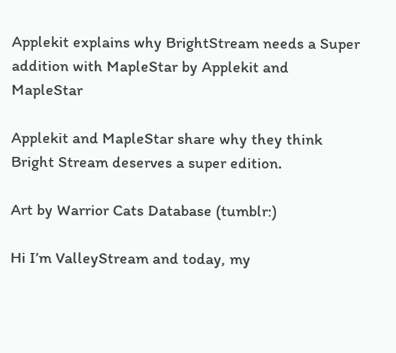Applekit explains why BrightStream needs a Super addition with MapleStar by Applekit and MapleStar

Applekit and MapleStar share why they think Bright Stream deserves a super edition.

Art by Warrior Cats Database (tumblr:)

Hi I’m ValleyStream and today, my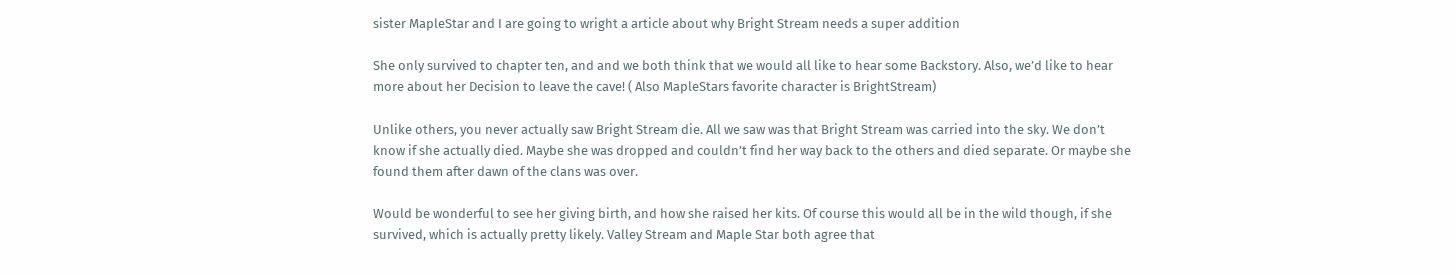sister MapleStar and I are going to wright a article about why Bright Stream needs a super addition

She only survived to chapter ten, and and we both think that we would all like to hear some Backstory. Also, we’d like to hear more about her Decision to leave the cave! ( Also MapleStars favorite character is BrightStream)

Unlike others, you never actually saw Bright Stream die. All we saw was that Bright Stream was carried into the sky. We don’t know if she actually died. Maybe she was dropped and couldn’t find her way back to the others and died separate. Or maybe she found them after dawn of the clans was over.

Would be wonderful to see her giving birth, and how she raised her kits. Of course this would all be in the wild though, if she survived, which is actually pretty likely. Valley Stream and Maple Star both agree that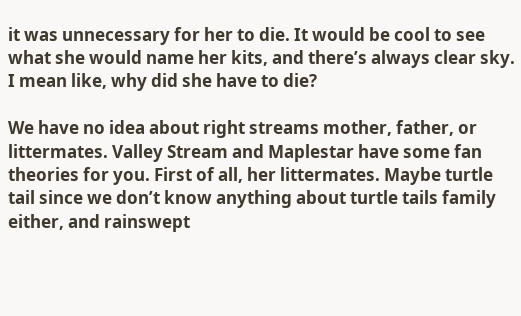it was unnecessary for her to die. It would be cool to see what she would name her kits, and there’s always clear sky. I mean like, why did she have to die?

We have no idea about right streams mother, father, or littermates. Valley Stream and Maplestar have some fan theories for you. First of all, her littermates. Maybe turtle tail since we don’t know anything about turtle tails family either, and rainswept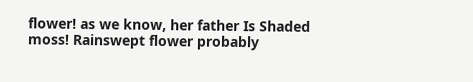flower! as we know, her father Is Shaded moss! Rainswept flower probably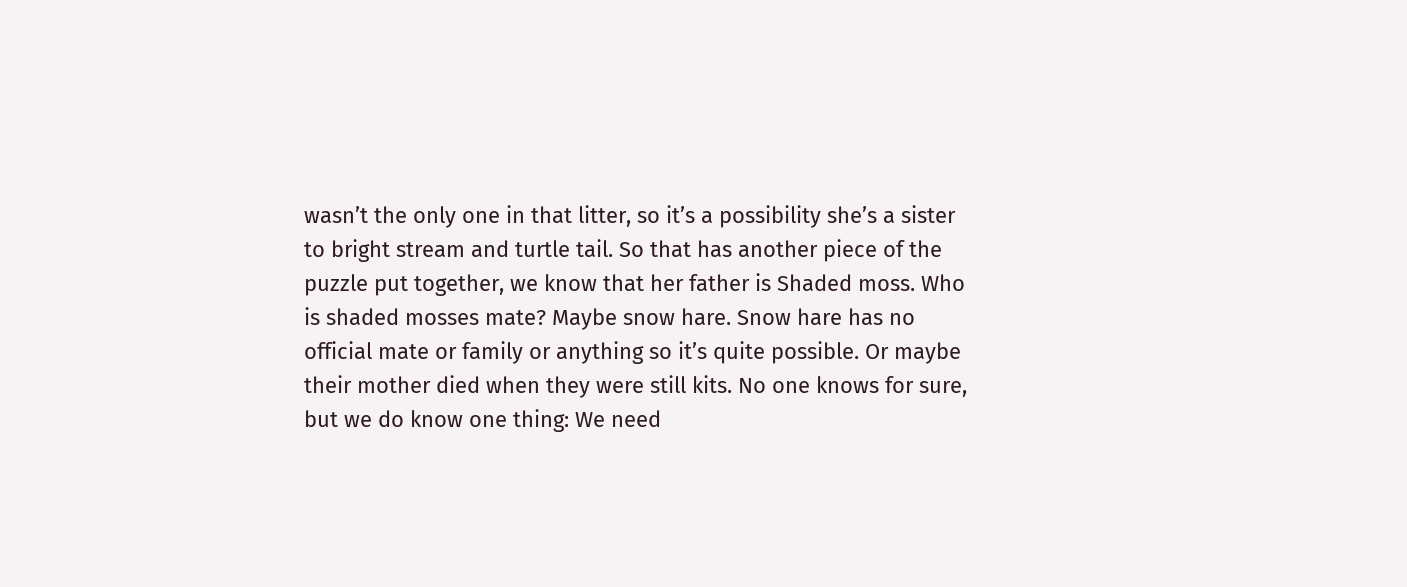wasn’t the only one in that litter, so it’s a possibility she’s a sister to bright stream and turtle tail. So that has another piece of the puzzle put together, we know that her father is Shaded moss. Who is shaded mosses mate? Maybe snow hare. Snow hare has no official mate or family or anything so it’s quite possible. Or maybe their mother died when they were still kits. No one knows for sure, but we do know one thing: We need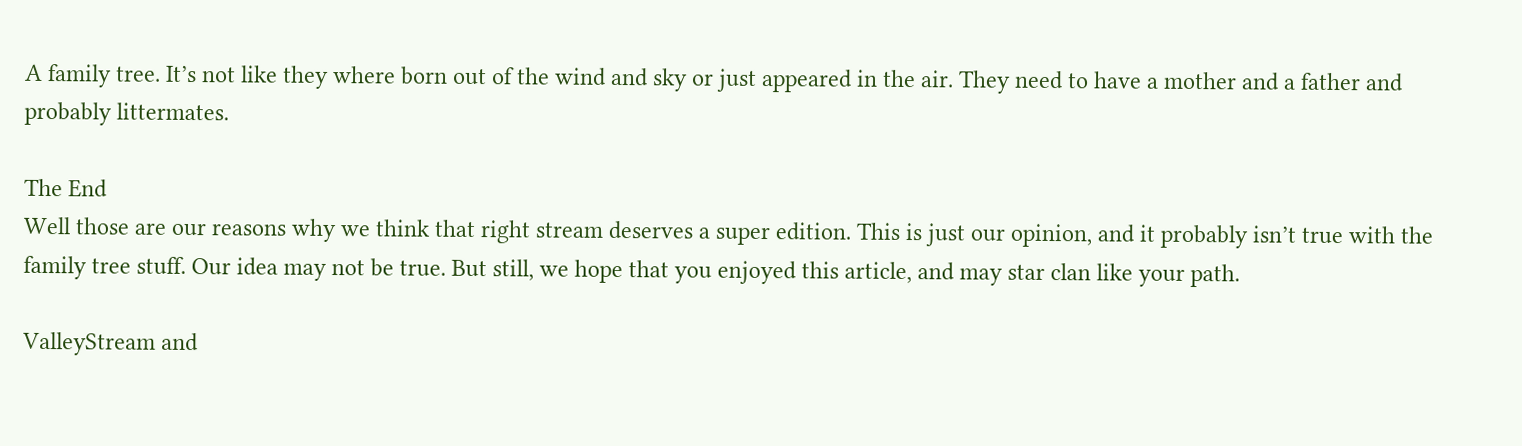A family tree. It’s not like they where born out of the wind and sky or just appeared in the air. They need to have a mother and a father and probably littermates.

The End
Well those are our reasons why we think that right stream deserves a super edition. This is just our opinion, and it probably isn’t true with the family tree stuff. Our idea may not be true. But still, we hope that you enjoyed this article, and may star clan like your path.

ValleyStream and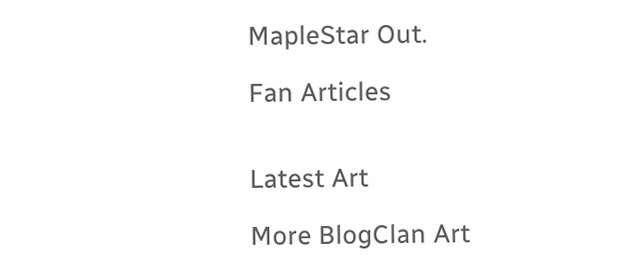MapleStar Out.

Fan Articles


Latest Art

More BlogClan Art